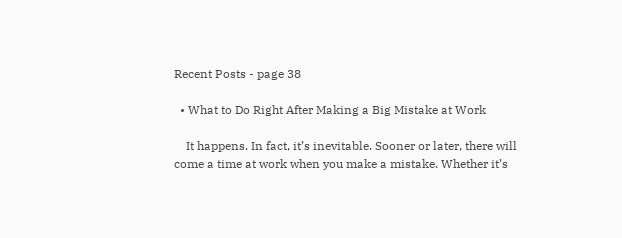Recent Posts - page 38

  • What to Do Right After Making a Big Mistake at Work

    It happens. In fact, it’s inevitable. Sooner or later, there will come a time at work when you make a mistake. Whether it’s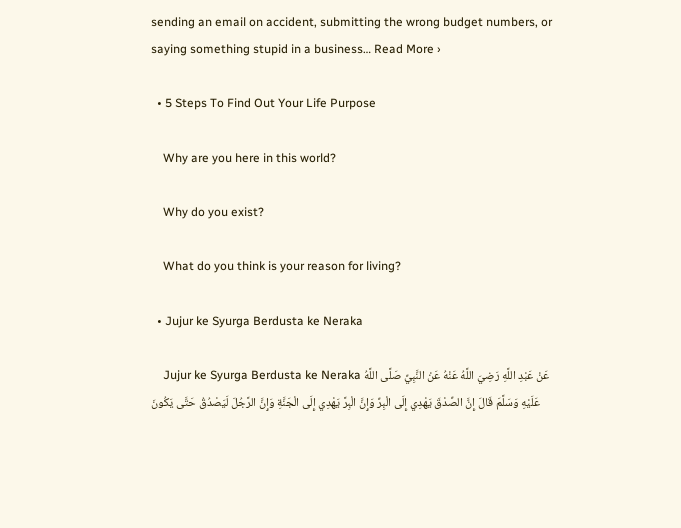sending an email on accident, submitting the wrong budget numbers, or saying something stupid in a business… Read More ›

  • 5 Steps To Find Out Your Life Purpose

    Why are you here in this world?

    Why do you exist?

    What do you think is your reason for living?

  • Jujur ke Syurga Berdusta ke Neraka

    Jujur ke Syurga Berdusta ke Neraka عَنْ عَبْدِ اللَّهِ رَضِيَ اللَّهُ عَنْهُ عَنْ النَّبِيِّ صَلَّى اللَّهُ عَلَيْهِ وَسَلَّمَ قَالَ إِنَّ الصِّدْقَ يَهْدِي إِلَى الْبِرِّ وَإِنَّ الْبِرَّ يَهْدِي إِلَى الْجَنَّةِ وَإِنَّ الرَّجُلَ لَيَصْدُقُ حَتَّى يَكُونَ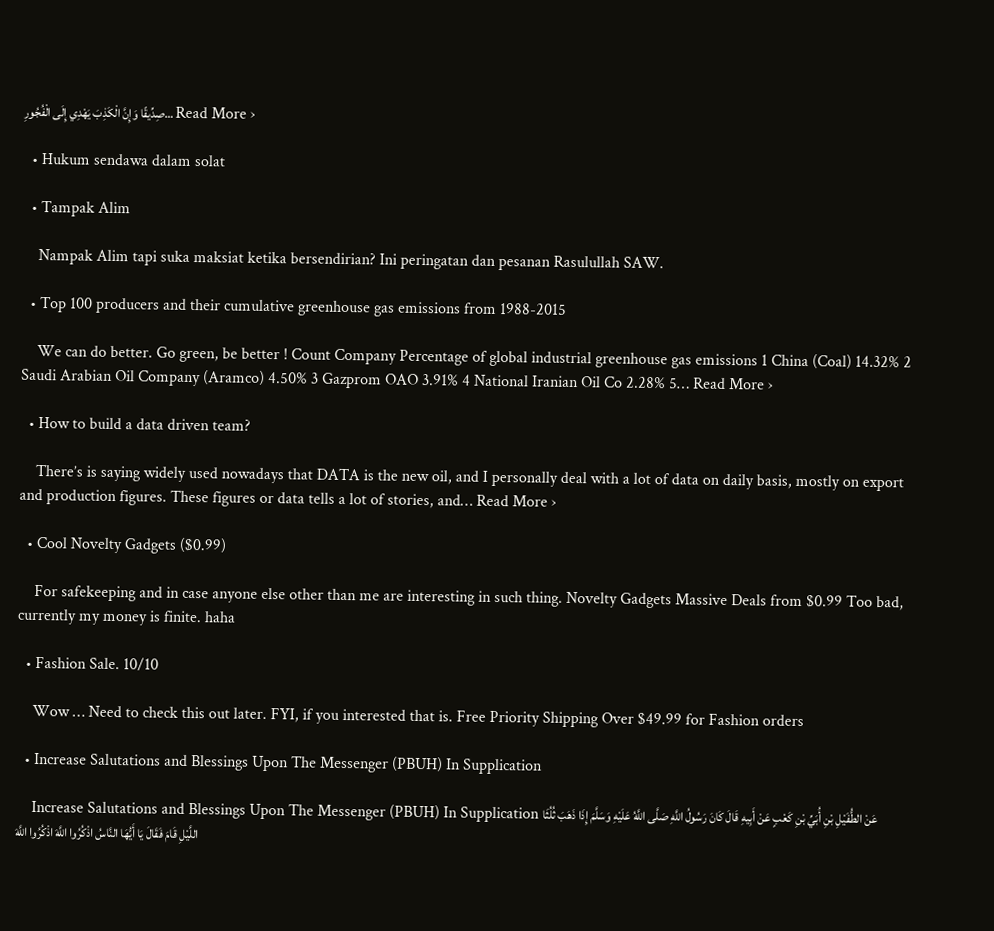صِدِّيقًا وَإِنَّ الْكَذِبَ يَهْدِي إِلَى الْفُجُورِ… Read More ›

  • Hukum sendawa dalam solat

  • Tampak Alim

    Nampak Alim tapi suka maksiat ketika bersendirian? Ini peringatan dan pesanan Rasulullah SAW.

  • Top 100 producers and their cumulative greenhouse gas emissions from 1988-2015

    We can do better. Go green, be better ! Count Company Percentage of global industrial greenhouse gas emissions 1 China (Coal) 14.32% 2 Saudi Arabian Oil Company (Aramco) 4.50% 3 Gazprom OAO 3.91% 4 National Iranian Oil Co 2.28% 5… Read More ›

  • How to build a data driven team?

    There’s is saying widely used nowadays that DATA is the new oil, and I personally deal with a lot of data on daily basis, mostly on export and production figures. These figures or data tells a lot of stories, and… Read More ›

  • Cool Novelty Gadgets ($0.99)

    For safekeeping and in case anyone else other than me are interesting in such thing. Novelty Gadgets Massive Deals from $0.99 Too bad, currently my money is finite. haha

  • Fashion Sale. 10/10

    Wow … Need to check this out later. FYI, if you interested that is. Free Priority Shipping Over $49.99 for Fashion orders

  • Increase Salutations and Blessings Upon The Messenger (PBUH) In Supplication

    Increase Salutations and Blessings Upon The Messenger (PBUH) In Supplication عَنْ الطُّفَيْلِ بْنِ أُبَيِّ بْنِ كَعْبٍ عَنْ أَبِيهِ قَالَ كَانَ رَسُولُ اللَّهِ صَلَّى اللَّهُ عَلَيْهِ وَسَلَّمَ إِذَا ذَهَبَ ثُلُثَا اللَّيْلِ قَامَ فَقَالَ يَا أَيُّهَا النَّاسُ اذْكُرُوا اللَّهَ اذْكُرُوا اللَّهَ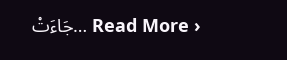جَاءَتْ… Read More ›